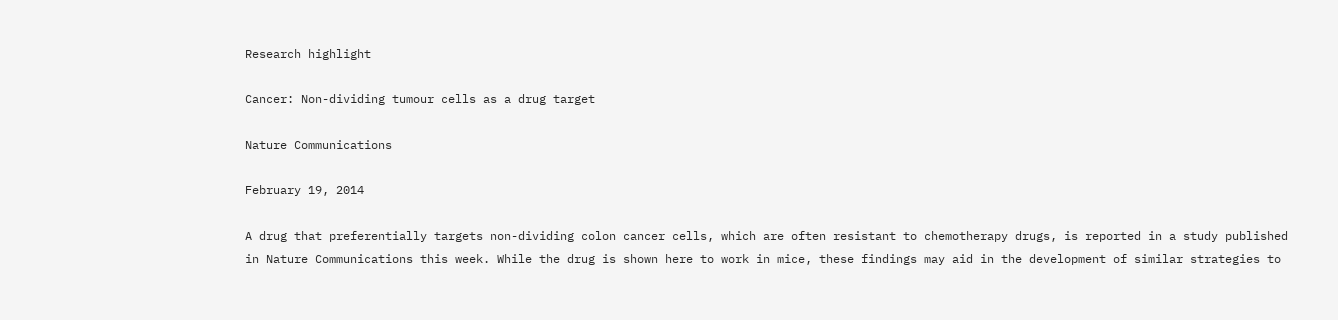Research highlight

Cancer: Non-dividing tumour cells as a drug target

Nature Communications

February 19, 2014

A drug that preferentially targets non-dividing colon cancer cells, which are often resistant to chemotherapy drugs, is reported in a study published in Nature Communications this week. While the drug is shown here to work in mice, these findings may aid in the development of similar strategies to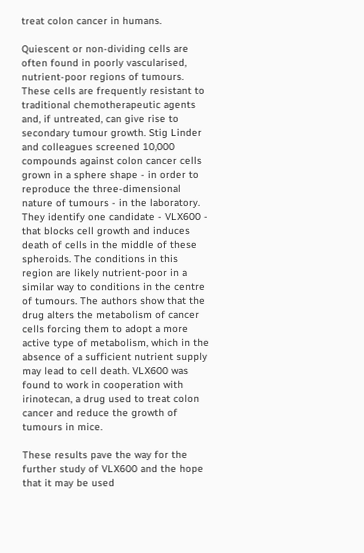treat colon cancer in humans.

Quiescent or non-dividing cells are often found in poorly vascularised, nutrient-poor regions of tumours. These cells are frequently resistant to traditional chemotherapeutic agents and, if untreated, can give rise to secondary tumour growth. Stig Linder and colleagues screened 10,000 compounds against colon cancer cells grown in a sphere shape - in order to reproduce the three-dimensional nature of tumours - in the laboratory. They identify one candidate - VLX600 - that blocks cell growth and induces death of cells in the middle of these spheroids. The conditions in this region are likely nutrient-poor in a similar way to conditions in the centre of tumours. The authors show that the drug alters the metabolism of cancer cells forcing them to adopt a more active type of metabolism, which in the absence of a sufficient nutrient supply may lead to cell death. VLX600 was found to work in cooperation with irinotecan, a drug used to treat colon cancer and reduce the growth of tumours in mice.

These results pave the way for the further study of VLX600 and the hope that it may be used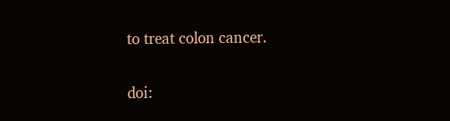to treat colon cancer.

doi: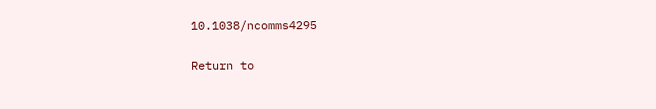10.1038/ncomms4295

Return to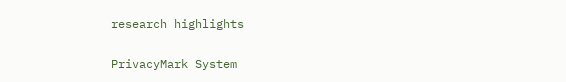research highlights

PrivacyMark System